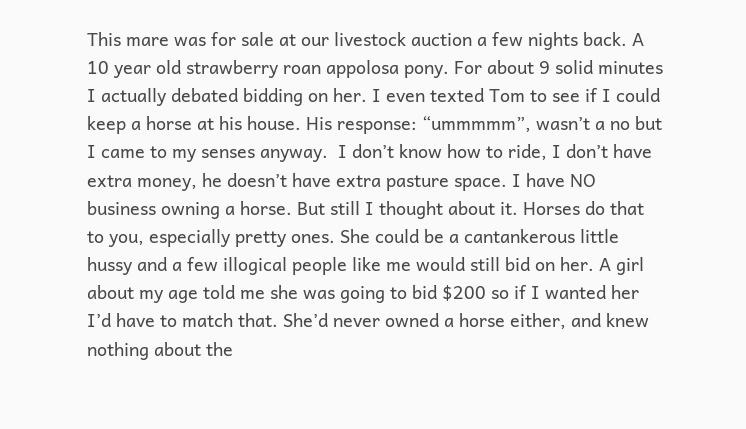This mare was for sale at our livestock auction a few nights back. A 10 year old strawberry roan appolosa pony. For about 9 solid minutes I actually debated bidding on her. I even texted Tom to see if I could keep a horse at his house. His response: “ummmmm”, wasn’t a no but I came to my senses anyway.  I don’t know how to ride, I don’t have extra money, he doesn’t have extra pasture space. I have NO business owning a horse. But still I thought about it. Horses do that to you, especially pretty ones. She could be a cantankerous little hussy and a few illogical people like me would still bid on her. A girl about my age told me she was going to bid $200 so if I wanted her I’d have to match that. She’d never owned a horse either, and knew nothing about the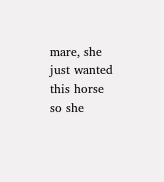mare, she just wanted this horse so she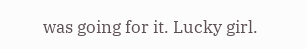was going for it. Lucky girl.